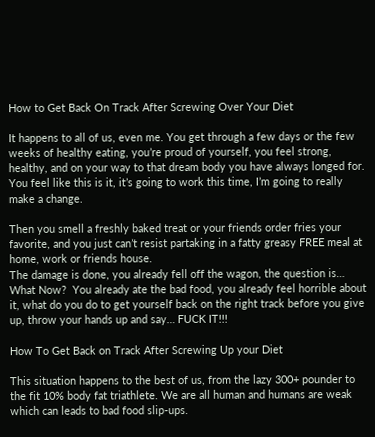How to Get Back On Track After Screwing Over Your Diet

It happens to all of us, even me. You get through a few days or the few weeks of healthy eating, you’re proud of yourself, you feel strong, healthy, and on your way to that dream body you have always longed for. You feel like this is it, it’s going to work this time, I’m going to really make a change.

Then you smell a freshly baked treat or your friends order fries your favorite, and you just can’t resist partaking in a fatty greasy FREE meal at home, work or friends house.
The damage is done, you already fell off the wagon, the question is… What Now?  You already ate the bad food, you already feel horrible about it, what do you do to get yourself back on the right track before you give up, throw your hands up and say… FUCK IT!!!

How To Get Back on Track After Screwing Up your Diet

This situation happens to the best of us, from the lazy 300+ pounder to the fit 10% body fat triathlete. We are all human and humans are weak which can leads to bad food slip-ups.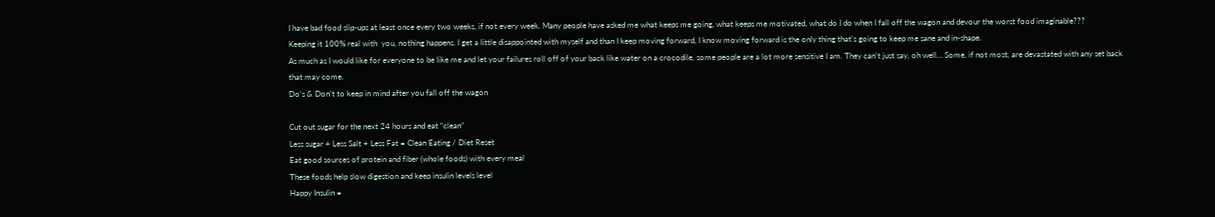I have bad food slip-ups at least once every two weeks, if not every week. Many people have asked me what keeps me going, what keeps me motivated, what do I do when I fall off the wagon and devour the worst food imaginable???
Keeping it 100% real with  you, nothing happens. I get a little disappointed with myself and than I keep moving forward, I know moving forward is the only thing that’s going to keep me sane and in-shape.
As much as I would like for everyone to be like me and let your failures roll off of your back like water on a crocodile, some people are a lot more sensitive I am. They can’t just say, oh well… Some, if not most, are devastated with any set back that may come.
Do’s & Don’t to keep in mind after you fall off the wagon

Cut out sugar for the next 24 hours and eat “clean”
Less sugar + Less Salt + Less Fat = Clean Eating / Diet Reset
Eat good sources of protein and fiber (whole foods) with every meal
These foods help slow digestion and keep insulin levels level
Happy Insulin =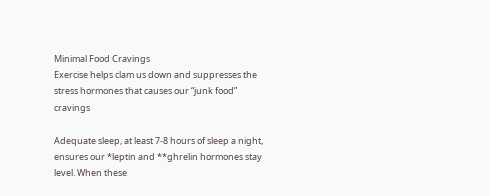Minimal Food Cravings
Exercise helps clam us down and suppresses the stress hormones that causes our “junk food” cravings

Adequate sleep, at least 7-8 hours of sleep a night, ensures our *leptin and **ghrelin hormones stay level. When these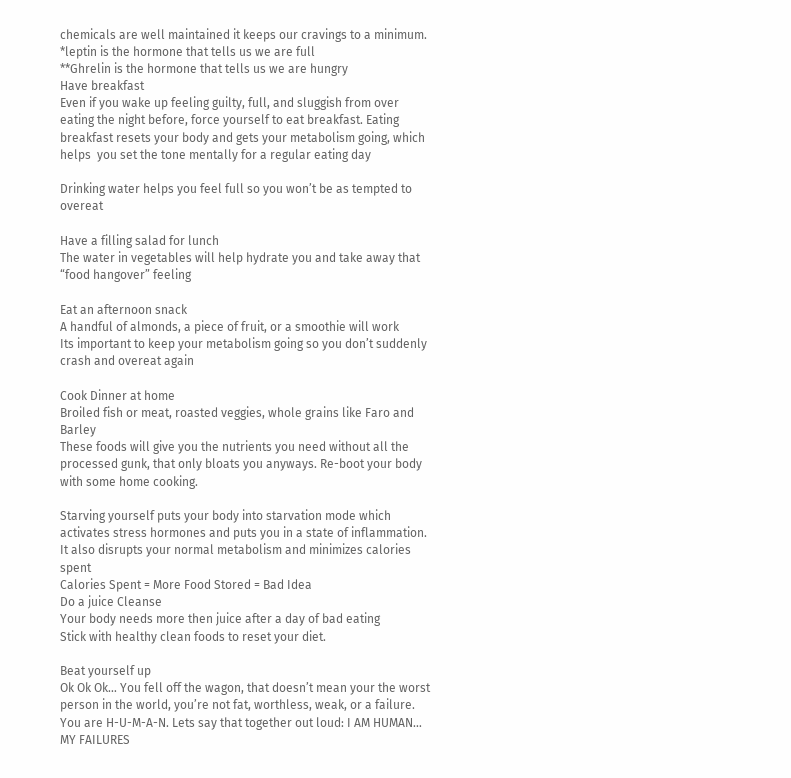chemicals are well maintained it keeps our cravings to a minimum.
*leptin is the hormone that tells us we are full
**Ghrelin is the hormone that tells us we are hungry
Have breakfast
Even if you wake up feeling guilty, full, and sluggish from over eating the night before, force yourself to eat breakfast. Eating breakfast resets your body and gets your metabolism going, which helps  you set the tone mentally for a regular eating day

Drinking water helps you feel full so you won’t be as tempted to overeat

Have a filling salad for lunch
The water in vegetables will help hydrate you and take away that “food hangover” feeling

Eat an afternoon snack
A handful of almonds, a piece of fruit, or a smoothie will work
Its important to keep your metabolism going so you don’t suddenly crash and overeat again

Cook Dinner at home
Broiled fish or meat, roasted veggies, whole grains like Faro and Barley
These foods will give you the nutrients you need without all the processed gunk, that only bloats you anyways. Re-boot your body with some home cooking.

Starving yourself puts your body into starvation mode which activates stress hormones and puts you in a state of inflammation. It also disrupts your normal metabolism and minimizes calories spent
Calories Spent = More Food Stored = Bad Idea
Do a juice Cleanse
Your body needs more then juice after a day of bad eating
Stick with healthy clean foods to reset your diet.

Beat yourself up
Ok Ok Ok… You fell off the wagon, that doesn’t mean your the worst person in the world, you’re not fat, worthless, weak, or a failure. You are H-U-M-A-N. Lets say that together out loud: I AM HUMAN… MY FAILURES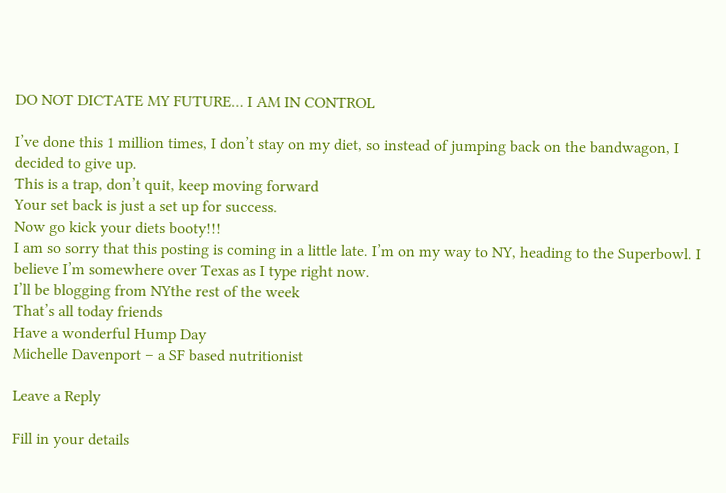DO NOT DICTATE MY FUTURE… I AM IN CONTROL

I’ve done this 1 million times, I don’t stay on my diet, so instead of jumping back on the bandwagon, I decided to give up.
This is a trap, don’t quit, keep moving forward
Your set back is just a set up for success.
Now go kick your diets booty!!!
I am so sorry that this posting is coming in a little late. I’m on my way to NY, heading to the Superbowl. I believe I’m somewhere over Texas as I type right now.
I’ll be blogging from NYthe rest of the week
That’s all today friends
Have a wonderful Hump Day
Michelle Davenport – a SF based nutritionist

Leave a Reply

Fill in your details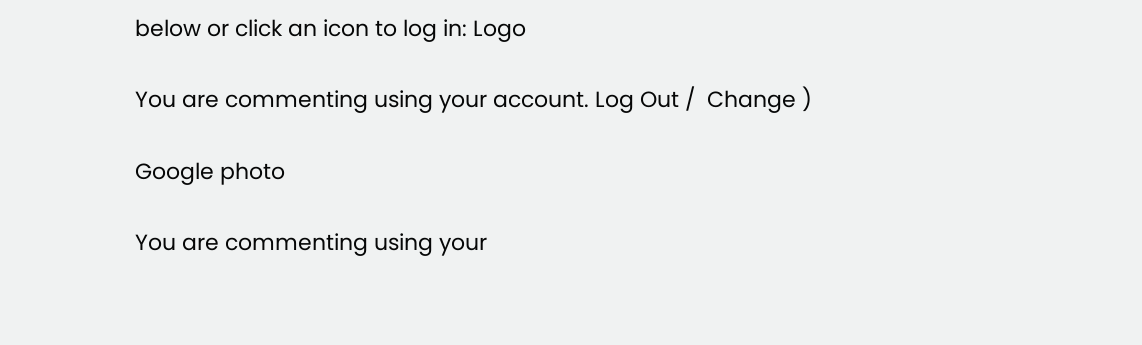below or click an icon to log in: Logo

You are commenting using your account. Log Out /  Change )

Google photo

You are commenting using your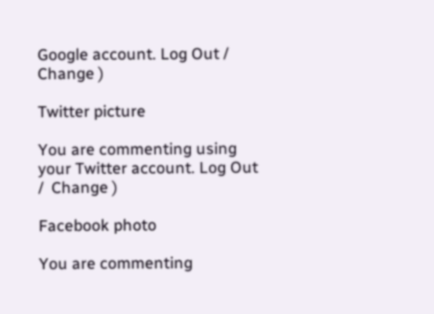Google account. Log Out /  Change )

Twitter picture

You are commenting using your Twitter account. Log Out /  Change )

Facebook photo

You are commenting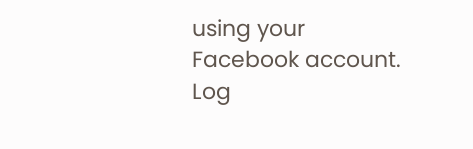using your Facebook account. Log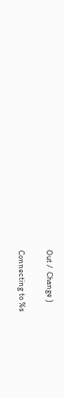Out /  Change )

Connecting to %s